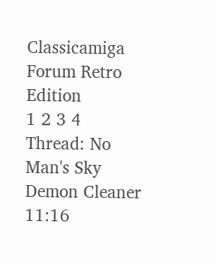Classicamiga Forum Retro Edition
1 2 3 4
Thread: No Man's Sky
Demon Cleaner 11:16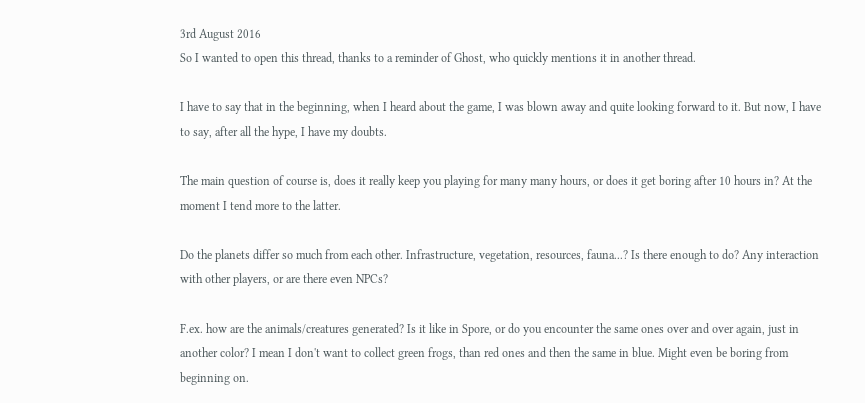3rd August 2016
So I wanted to open this thread, thanks to a reminder of Ghost, who quickly mentions it in another thread.

I have to say that in the beginning, when I heard about the game, I was blown away and quite looking forward to it. But now, I have to say, after all the hype, I have my doubts.

The main question of course is, does it really keep you playing for many many hours, or does it get boring after 10 hours in? At the moment I tend more to the latter.

Do the planets differ so much from each other. Infrastructure, vegetation, resources, fauna...? Is there enough to do? Any interaction with other players, or are there even NPCs?

F.ex. how are the animals/creatures generated? Is it like in Spore, or do you encounter the same ones over and over again, just in another color? I mean I don't want to collect green frogs, than red ones and then the same in blue. Might even be boring from beginning on.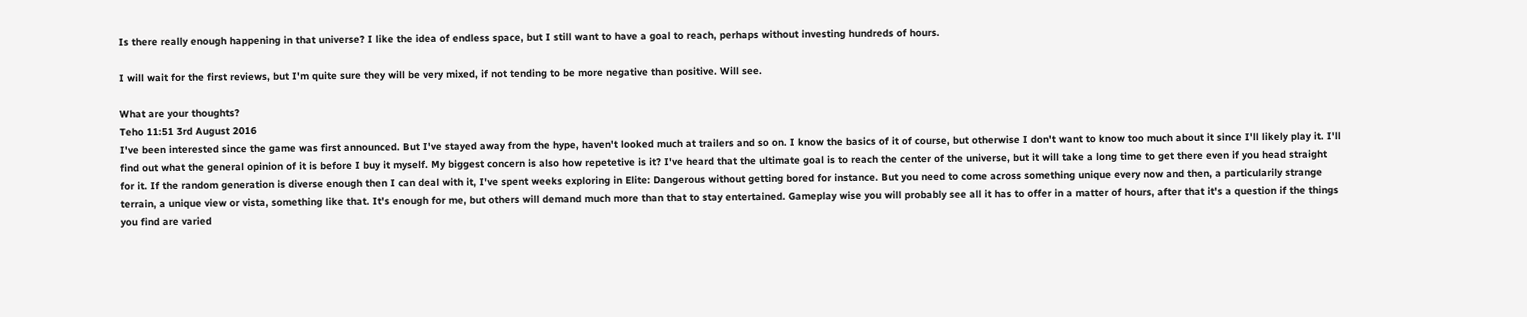Is there really enough happening in that universe? I like the idea of endless space, but I still want to have a goal to reach, perhaps without investing hundreds of hours.

I will wait for the first reviews, but I'm quite sure they will be very mixed, if not tending to be more negative than positive. Will see.

What are your thoughts?
Teho 11:51 3rd August 2016
I've been interested since the game was first announced. But I've stayed away from the hype, haven't looked much at trailers and so on. I know the basics of it of course, but otherwise I don't want to know too much about it since I'll likely play it. I'll find out what the general opinion of it is before I buy it myself. My biggest concern is also how repetetive is it? I've heard that the ultimate goal is to reach the center of the universe, but it will take a long time to get there even if you head straight for it. If the random generation is diverse enough then I can deal with it, I've spent weeks exploring in Elite: Dangerous without getting bored for instance. But you need to come across something unique every now and then, a particularily strange terrain, a unique view or vista, something like that. It's enough for me, but others will demand much more than that to stay entertained. Gameplay wise you will probably see all it has to offer in a matter of hours, after that it's a question if the things you find are varied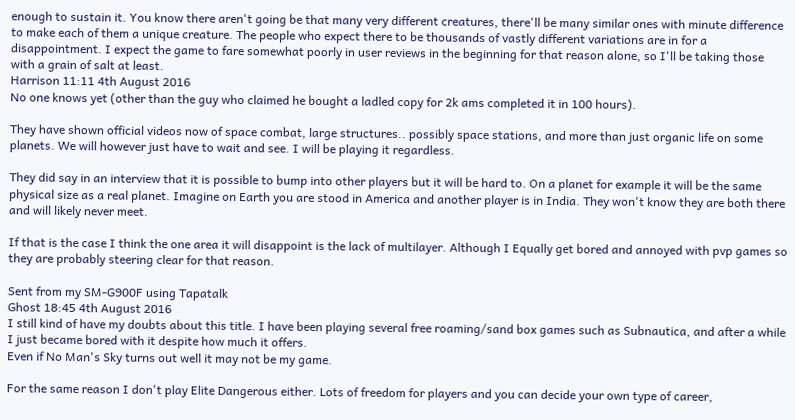enough to sustain it. You know there aren't going be that many very different creatures, there'll be many similar ones with minute difference to make each of them a unique creature. The people who expect there to be thousands of vastly different variations are in for a disappointment. I expect the game to fare somewhat poorly in user reviews in the beginning for that reason alone, so I'll be taking those with a grain of salt at least.
Harrison 11:11 4th August 2016
No one knows yet (other than the guy who claimed he bought a ladled copy for 2k ams completed it in 100 hours).

They have shown official videos now of space combat, large structures.. possibly space stations, and more than just organic life on some planets. We will however just have to wait and see. I will be playing it regardless.

They did say in an interview that it is possible to bump into other players but it will be hard to. On a planet for example it will be the same physical size as a real planet. Imagine on Earth you are stood in America and another player is in India. They won't know they are both there and will likely never meet.

If that is the case I think the one area it will disappoint is the lack of multilayer. Although I Equally get bored and annoyed with pvp games so they are probably steering clear for that reason.

Sent from my SM-G900F using Tapatalk
Ghost 18:45 4th August 2016
I still kind of have my doubts about this title. I have been playing several free roaming/sand box games such as Subnautica, and after a while I just became bored with it despite how much it offers.
Even if No Man's Sky turns out well it may not be my game.

For the same reason I don't play Elite Dangerous either. Lots of freedom for players and you can decide your own type of career,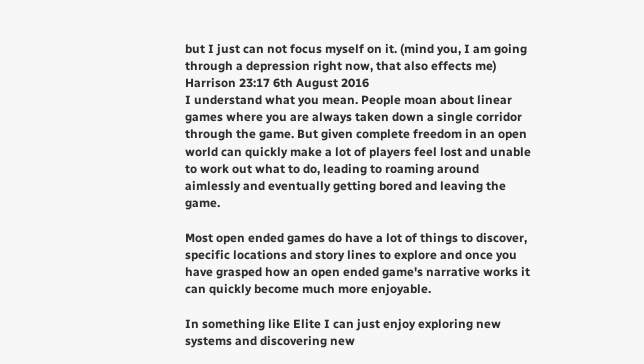but I just can not focus myself on it. (mind you, I am going through a depression right now, that also effects me)
Harrison 23:17 6th August 2016
I understand what you mean. People moan about linear games where you are always taken down a single corridor through the game. But given complete freedom in an open world can quickly make a lot of players feel lost and unable to work out what to do, leading to roaming around aimlessly and eventually getting bored and leaving the game.

Most open ended games do have a lot of things to discover, specific locations and story lines to explore and once you have grasped how an open ended game's narrative works it can quickly become much more enjoyable.

In something like Elite I can just enjoy exploring new systems and discovering new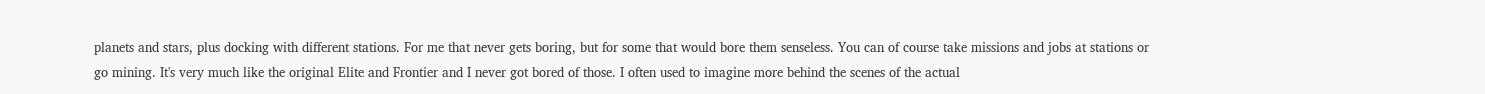planets and stars, plus docking with different stations. For me that never gets boring, but for some that would bore them senseless. You can of course take missions and jobs at stations or go mining. It's very much like the original Elite and Frontier and I never got bored of those. I often used to imagine more behind the scenes of the actual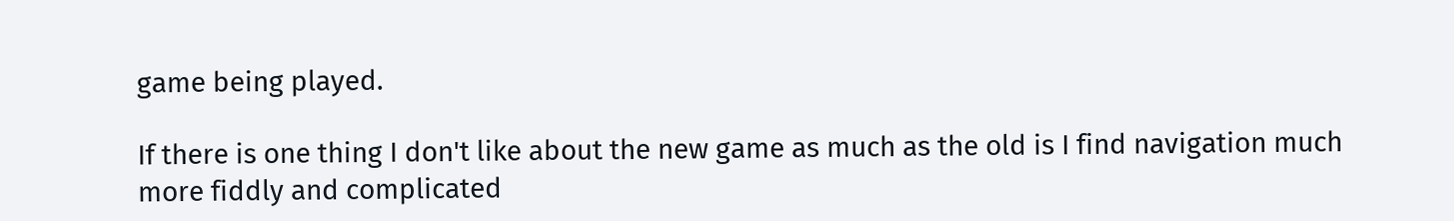game being played.

If there is one thing I don't like about the new game as much as the old is I find navigation much more fiddly and complicated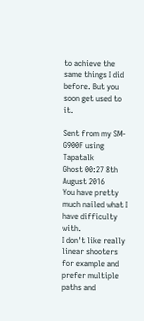to achieve the same things I did before. But you soon get used to it.

Sent from my SM-G900F using Tapatalk
Ghost 00:27 8th August 2016
You have pretty much nailed what I have difficulty with.
I don't like really linear shooters for example and prefer multiple paths and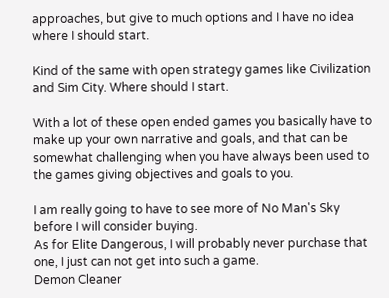approaches, but give to much options and I have no idea where I should start.

Kind of the same with open strategy games like Civilization and Sim City. Where should I start.

With a lot of these open ended games you basically have to make up your own narrative and goals, and that can be somewhat challenging when you have always been used to the games giving objectives and goals to you.

I am really going to have to see more of No Man's Sky before I will consider buying.
As for Elite Dangerous, I will probably never purchase that one, I just can not get into such a game.
Demon Cleaner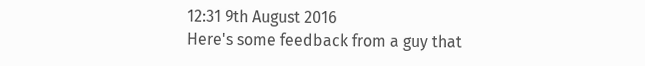12:31 9th August 2016
Here's some feedback from a guy that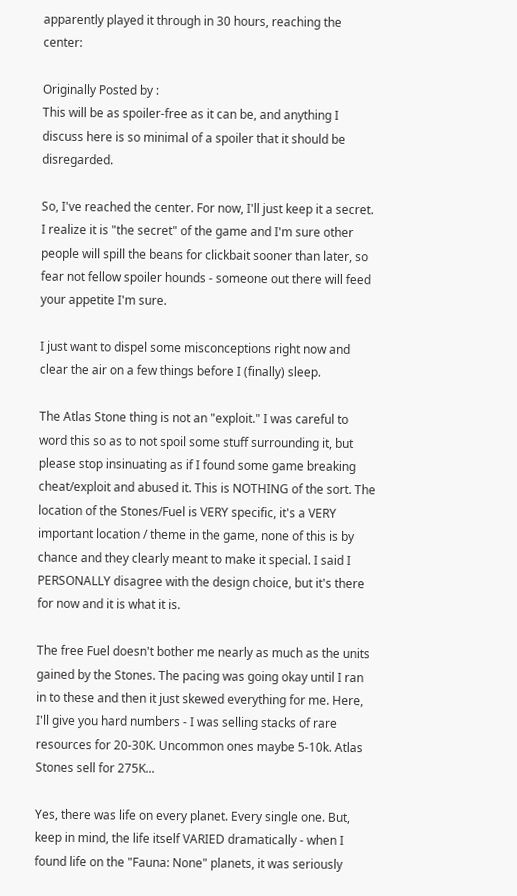apparently played it through in 30 hours, reaching the center:

Originally Posted by :
This will be as spoiler-free as it can be, and anything I discuss here is so minimal of a spoiler that it should be disregarded.

So, I've reached the center. For now, I'll just keep it a secret. I realize it is "the secret" of the game and I'm sure other people will spill the beans for clickbait sooner than later, so fear not fellow spoiler hounds - someone out there will feed your appetite I'm sure.

I just want to dispel some misconceptions right now and clear the air on a few things before I (finally) sleep.

The Atlas Stone thing is not an "exploit." I was careful to word this so as to not spoil some stuff surrounding it, but please stop insinuating as if I found some game breaking cheat/exploit and abused it. This is NOTHING of the sort. The location of the Stones/Fuel is VERY specific, it's a VERY important location / theme in the game, none of this is by chance and they clearly meant to make it special. I said I PERSONALLY disagree with the design choice, but it's there for now and it is what it is.

The free Fuel doesn't bother me nearly as much as the units gained by the Stones. The pacing was going okay until I ran in to these and then it just skewed everything for me. Here, I'll give you hard numbers - I was selling stacks of rare resources for 20-30K. Uncommon ones maybe 5-10k. Atlas Stones sell for 275K...

Yes, there was life on every planet. Every single one. But, keep in mind, the life itself VARIED dramatically - when I found life on the "Fauna: None" planets, it was seriously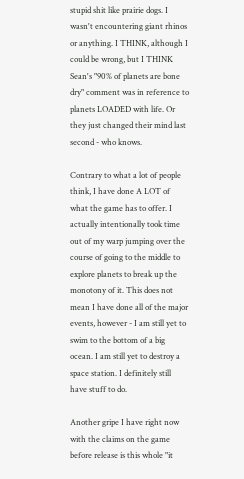stupid shit like prairie dogs. I wasn't encountering giant rhinos or anything. I THINK, although I could be wrong, but I THINK Sean's "90% of planets are bone dry" comment was in reference to planets LOADED with life. Or they just changed their mind last second - who knows.

Contrary to what a lot of people think, I have done A LOT of what the game has to offer. I actually intentionally took time out of my warp jumping over the course of going to the middle to explore planets to break up the monotony of it. This does not mean I have done all of the major events, however - I am still yet to swim to the bottom of a big ocean. I am still yet to destroy a space station. I definitely still have stuff to do.

Another gripe I have right now with the claims on the game before release is this whole "it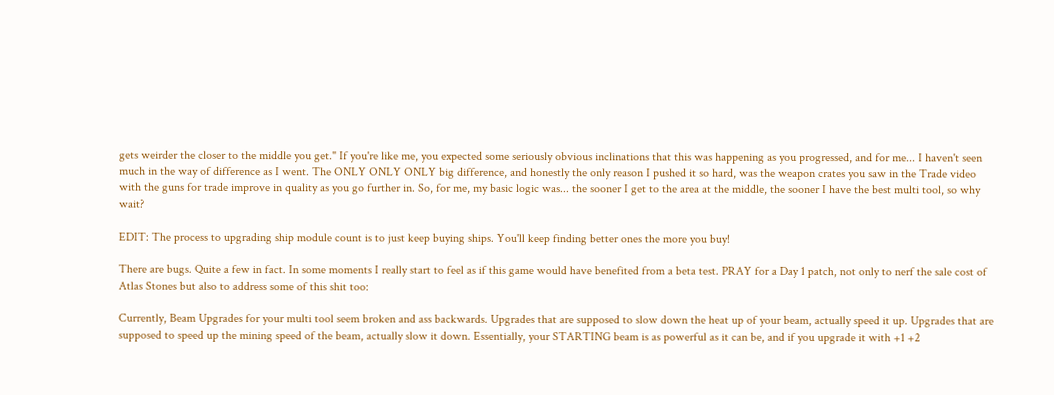gets weirder the closer to the middle you get." If you're like me, you expected some seriously obvious inclinations that this was happening as you progressed, and for me... I haven't seen much in the way of difference as I went. The ONLY ONLY ONLY big difference, and honestly the only reason I pushed it so hard, was the weapon crates you saw in the Trade video with the guns for trade improve in quality as you go further in. So, for me, my basic logic was... the sooner I get to the area at the middle, the sooner I have the best multi tool, so why wait?

EDIT: The process to upgrading ship module count is to just keep buying ships. You'll keep finding better ones the more you buy!

There are bugs. Quite a few in fact. In some moments I really start to feel as if this game would have benefited from a beta test. PRAY for a Day 1 patch, not only to nerf the sale cost of Atlas Stones but also to address some of this shit too:

Currently, Beam Upgrades for your multi tool seem broken and ass backwards. Upgrades that are supposed to slow down the heat up of your beam, actually speed it up. Upgrades that are supposed to speed up the mining speed of the beam, actually slow it down. Essentially, your STARTING beam is as powerful as it can be, and if you upgrade it with +1 +2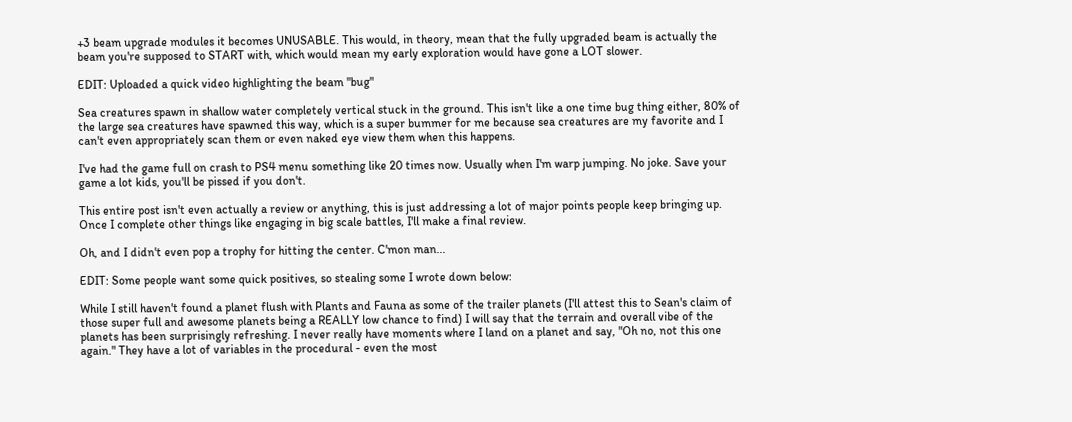+3 beam upgrade modules it becomes UNUSABLE. This would, in theory, mean that the fully upgraded beam is actually the beam you're supposed to START with, which would mean my early exploration would have gone a LOT slower.

EDIT: Uploaded a quick video highlighting the beam "bug"

Sea creatures spawn in shallow water completely vertical stuck in the ground. This isn't like a one time bug thing either, 80% of the large sea creatures have spawned this way, which is a super bummer for me because sea creatures are my favorite and I can't even appropriately scan them or even naked eye view them when this happens.

I've had the game full on crash to PS4 menu something like 20 times now. Usually when I'm warp jumping. No joke. Save your game a lot kids, you'll be pissed if you don't.

This entire post isn't even actually a review or anything, this is just addressing a lot of major points people keep bringing up. Once I complete other things like engaging in big scale battles, I'll make a final review.

Oh, and I didn't even pop a trophy for hitting the center. C'mon man...

EDIT: Some people want some quick positives, so stealing some I wrote down below:

While I still haven't found a planet flush with Plants and Fauna as some of the trailer planets (I'll attest this to Sean's claim of those super full and awesome planets being a REALLY low chance to find) I will say that the terrain and overall vibe of the planets has been surprisingly refreshing. I never really have moments where I land on a planet and say, "Oh no, not this one again." They have a lot of variables in the procedural - even the most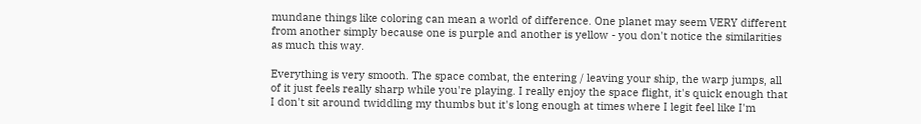mundane things like coloring can mean a world of difference. One planet may seem VERY different from another simply because one is purple and another is yellow - you don't notice the similarities as much this way.

Everything is very smooth. The space combat, the entering / leaving your ship, the warp jumps, all of it just feels really sharp while you're playing. I really enjoy the space flight, it's quick enough that I don't sit around twiddling my thumbs but it's long enough at times where I legit feel like I'm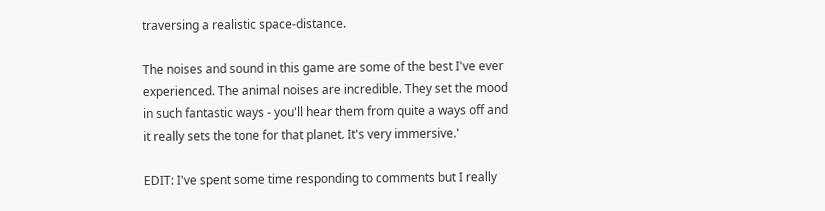traversing a realistic space-distance.

The noises and sound in this game are some of the best I've ever experienced. The animal noises are incredible. They set the mood in such fantastic ways - you'll hear them from quite a ways off and it really sets the tone for that planet. It's very immersive.'

EDIT: I've spent some time responding to comments but I really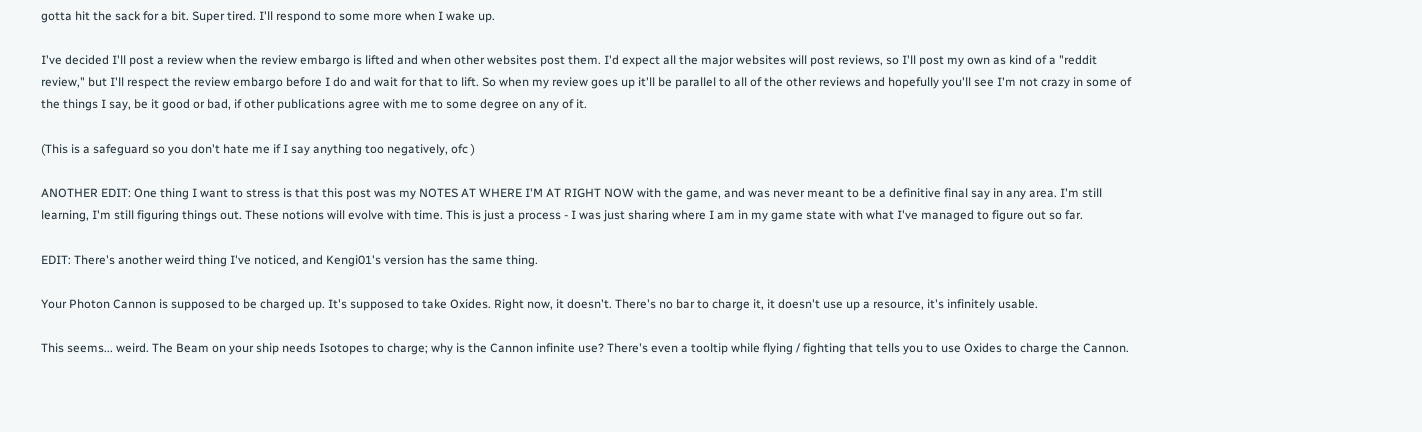gotta hit the sack for a bit. Super tired. I'll respond to some more when I wake up.

I've decided I'll post a review when the review embargo is lifted and when other websites post them. I'd expect all the major websites will post reviews, so I'll post my own as kind of a "reddit review," but I'll respect the review embargo before I do and wait for that to lift. So when my review goes up it'll be parallel to all of the other reviews and hopefully you'll see I'm not crazy in some of the things I say, be it good or bad, if other publications agree with me to some degree on any of it.

(This is a safeguard so you don't hate me if I say anything too negatively, ofc )

ANOTHER EDIT: One thing I want to stress is that this post was my NOTES AT WHERE I'M AT RIGHT NOW with the game, and was never meant to be a definitive final say in any area. I'm still learning, I'm still figuring things out. These notions will evolve with time. This is just a process - I was just sharing where I am in my game state with what I've managed to figure out so far.

EDIT: There's another weird thing I've noticed, and Kengi01's version has the same thing.

Your Photon Cannon is supposed to be charged up. It's supposed to take Oxides. Right now, it doesn't. There's no bar to charge it, it doesn't use up a resource, it's infinitely usable.

This seems... weird. The Beam on your ship needs Isotopes to charge; why is the Cannon infinite use? There's even a tooltip while flying / fighting that tells you to use Oxides to charge the Cannon.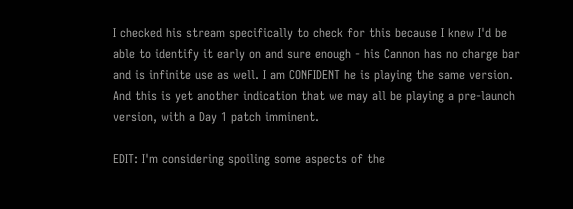I checked his stream specifically to check for this because I knew I'd be able to identify it early on and sure enough - his Cannon has no charge bar and is infinite use as well. I am CONFIDENT he is playing the same version. And this is yet another indication that we may all be playing a pre-launch version, with a Day 1 patch imminent.

EDIT: I'm considering spoiling some aspects of the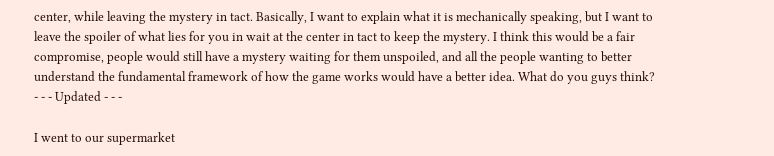center, while leaving the mystery in tact. Basically, I want to explain what it is mechanically speaking, but I want to leave the spoiler of what lies for you in wait at the center in tact to keep the mystery. I think this would be a fair compromise, people would still have a mystery waiting for them unspoiled, and all the people wanting to better understand the fundamental framework of how the game works would have a better idea. What do you guys think?
- - - Updated - - -

I went to our supermarket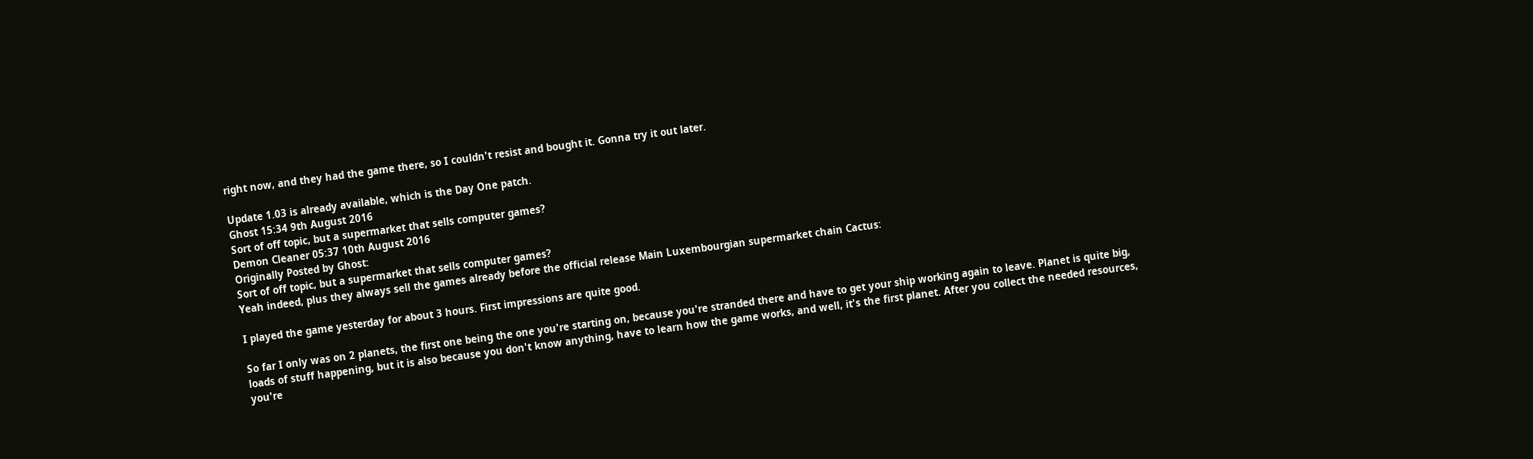right now, and they had the game there, so I couldn't resist and bought it. Gonna try it out later.

Update 1.03 is already available, which is the Day One patch.
Ghost 15:34 9th August 2016
Sort of off topic, but a supermarket that sells computer games?
Demon Cleaner 05:37 10th August 2016
Originally Posted by Ghost:
Sort of off topic, but a supermarket that sells computer games?
Yeah indeed, plus they always sell the games already before the official release Main Luxembourgian supermarket chain Cactus:

I played the game yesterday for about 3 hours. First impressions are quite good.

So far I only was on 2 planets, the first one being the one you're starting on, because you're stranded there and have to get your ship working again to leave. Planet is quite big, loads of stuff happening, but it is also because you don't know anything, have to learn how the game works, and well, it's the first planet. After you collect the needed resources, you're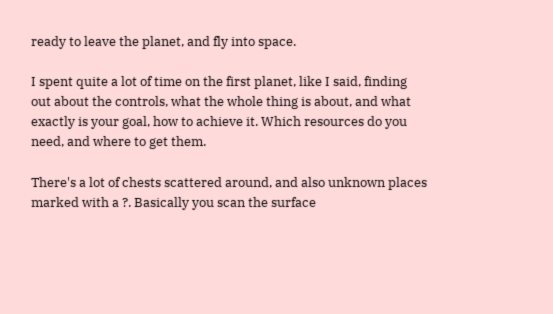ready to leave the planet, and fly into space.

I spent quite a lot of time on the first planet, like I said, finding out about the controls, what the whole thing is about, and what exactly is your goal, how to achieve it. Which resources do you need, and where to get them.

There's a lot of chests scattered around, and also unknown places marked with a ?. Basically you scan the surface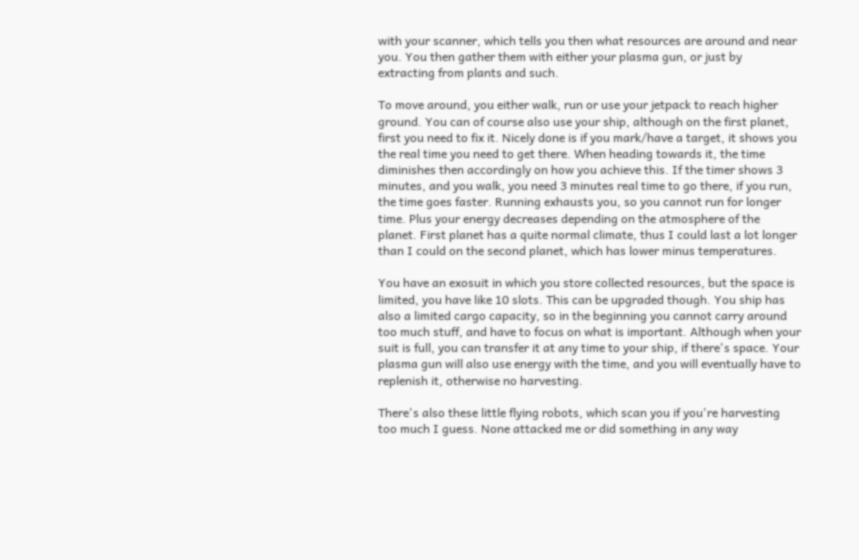with your scanner, which tells you then what resources are around and near you. You then gather them with either your plasma gun, or just by extracting from plants and such.

To move around, you either walk, run or use your jetpack to reach higher ground. You can of course also use your ship, although on the first planet, first you need to fix it. Nicely done is if you mark/have a target, it shows you the real time you need to get there. When heading towards it, the time diminishes then accordingly on how you achieve this. If the timer shows 3 minutes, and you walk, you need 3 minutes real time to go there, if you run, the time goes faster. Running exhausts you, so you cannot run for longer time. Plus your energy decreases depending on the atmosphere of the planet. First planet has a quite normal climate, thus I could last a lot longer than I could on the second planet, which has lower minus temperatures.

You have an exosuit in which you store collected resources, but the space is limited, you have like 10 slots. This can be upgraded though. You ship has also a limited cargo capacity, so in the beginning you cannot carry around too much stuff, and have to focus on what is important. Although when your suit is full, you can transfer it at any time to your ship, if there's space. Your plasma gun will also use energy with the time, and you will eventually have to replenish it, otherwise no harvesting.

There's also these little flying robots, which scan you if you're harvesting too much I guess. None attacked me or did something in any way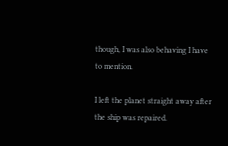though, I was also behaving I have to mention.

I left the planet straight away after the ship was repaired.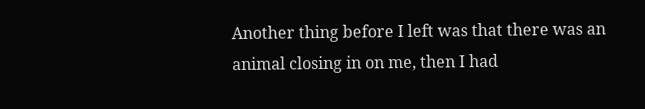Another thing before I left was that there was an animal closing in on me, then I had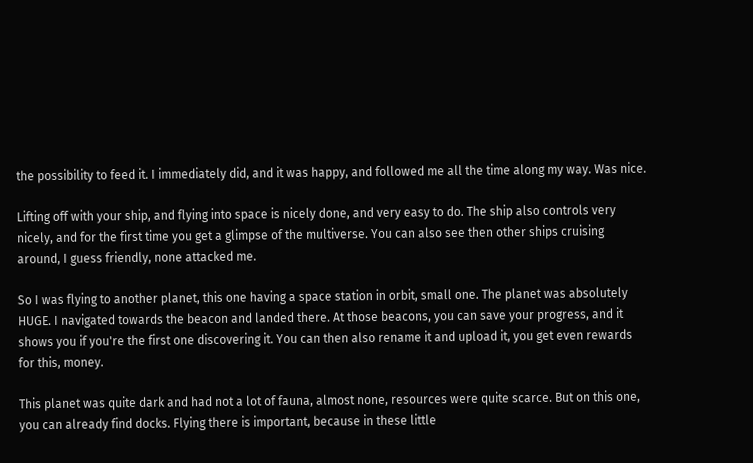the possibility to feed it. I immediately did, and it was happy, and followed me all the time along my way. Was nice.

Lifting off with your ship, and flying into space is nicely done, and very easy to do. The ship also controls very nicely, and for the first time you get a glimpse of the multiverse. You can also see then other ships cruising around, I guess friendly, none attacked me.

So I was flying to another planet, this one having a space station in orbit, small one. The planet was absolutely HUGE. I navigated towards the beacon and landed there. At those beacons, you can save your progress, and it shows you if you're the first one discovering it. You can then also rename it and upload it, you get even rewards for this, money.

This planet was quite dark and had not a lot of fauna, almost none, resources were quite scarce. But on this one, you can already find docks. Flying there is important, because in these little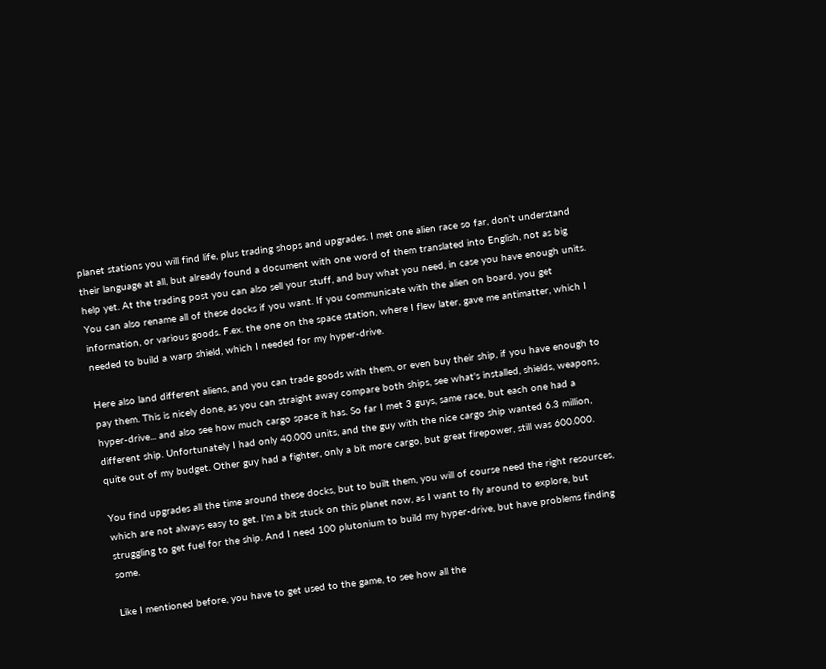planet stations you will find life, plus trading shops and upgrades. I met one alien race so far, don't understand their language at all, but already found a document with one word of them translated into English, not as big help yet. At the trading post you can also sell your stuff, and buy what you need, in case you have enough units. You can also rename all of these docks if you want. If you communicate with the alien on board, you get information, or various goods. F.ex. the one on the space station, where I flew later, gave me antimatter, which I needed to build a warp shield, which I needed for my hyper-drive.

Here also land different aliens, and you can trade goods with them, or even buy their ship, if you have enough to pay them. This is nicely done, as you can straight away compare both ships, see what's installed, shields, weapons, hyper-drive... and also see how much cargo space it has. So far I met 3 guys, same race, but each one had a different ship. Unfortunately I had only 40.000 units, and the guy with the nice cargo ship wanted 6.3 million, quite out of my budget. Other guy had a fighter, only a bit more cargo, but great firepower, still was 600.000.

You find upgrades all the time around these docks, but to built them, you will of course need the right resources, which are not always easy to get. I'm a bit stuck on this planet now, as I want to fly around to explore, but struggling to get fuel for the ship. And I need 100 plutonium to build my hyper-drive, but have problems finding some.

Like I mentioned before, you have to get used to the game, to see how all the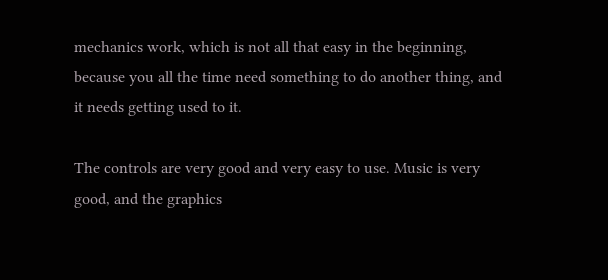mechanics work, which is not all that easy in the beginning, because you all the time need something to do another thing, and it needs getting used to it.

The controls are very good and very easy to use. Music is very good, and the graphics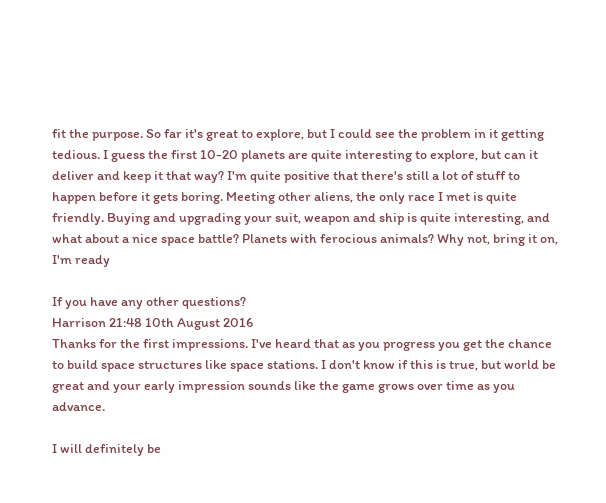fit the purpose. So far it's great to explore, but I could see the problem in it getting tedious. I guess the first 10-20 planets are quite interesting to explore, but can it deliver and keep it that way? I'm quite positive that there's still a lot of stuff to happen before it gets boring. Meeting other aliens, the only race I met is quite friendly. Buying and upgrading your suit, weapon and ship is quite interesting, and what about a nice space battle? Planets with ferocious animals? Why not, bring it on, I'm ready

If you have any other questions?
Harrison 21:48 10th August 2016
Thanks for the first impressions. I've heard that as you progress you get the chance to build space structures like space stations. I don't know if this is true, but world be great and your early impression sounds like the game grows over time as you advance.

I will definitely be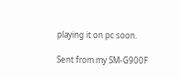playing it on pc soon.

Sent from my SM-G900F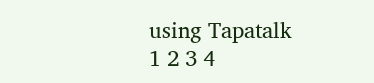using Tapatalk
1 2 3 4